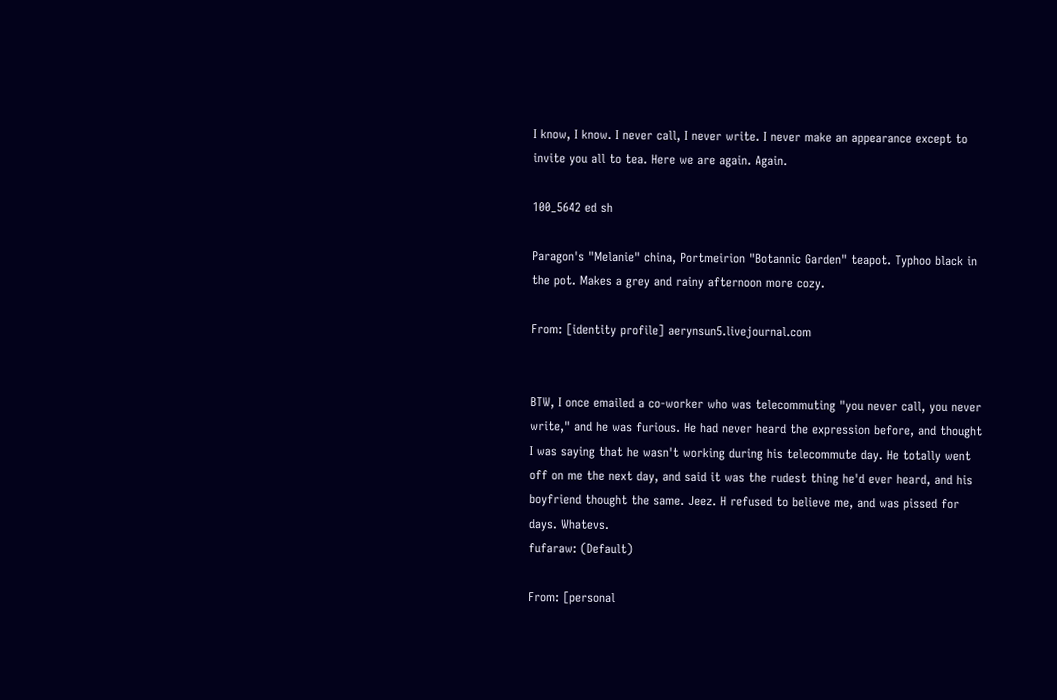I know, I know. I never call, I never write. I never make an appearance except to invite you all to tea. Here we are again. Again.

100_5642 ed sh

Paragon's "Melanie" china, Portmeirion "Botannic Garden" teapot. Typhoo black in the pot. Makes a grey and rainy afternoon more cozy.

From: [identity profile] aerynsun5.livejournal.com


BTW, I once emailed a co-worker who was telecommuting "you never call, you never write," and he was furious. He had never heard the expression before, and thought I was saying that he wasn't working during his telecommute day. He totally went off on me the next day, and said it was the rudest thing he'd ever heard, and his boyfriend thought the same. Jeez. H refused to believe me, and was pissed for days. Whatevs.
fufaraw: (Default)

From: [personal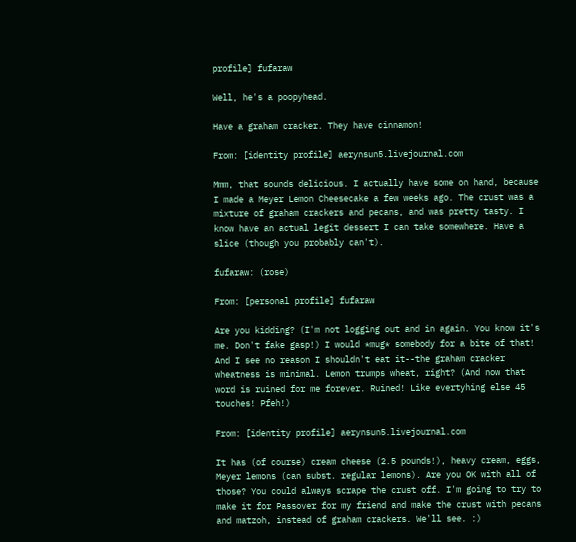profile] fufaraw

Well, he's a poopyhead.

Have a graham cracker. They have cinnamon!

From: [identity profile] aerynsun5.livejournal.com

Mmm, that sounds delicious. I actually have some on hand, because I made a Meyer Lemon Cheesecake a few weeks ago. The crust was a mixture of graham crackers and pecans, and was pretty tasty. I know have an actual legit dessert I can take somewhere. Have a slice (though you probably can't).

fufaraw: (rose)

From: [personal profile] fufaraw

Are you kidding? (I'm not logging out and in again. You know it's me. Don't fake gasp!) I would *mug* somebody for a bite of that! And I see no reason I shouldn't eat it--the graham cracker wheatness is minimal. Lemon trumps wheat, right? (And now that word is ruined for me forever. Ruined! Like evertyhing else 45 touches! Pfeh!)

From: [identity profile] aerynsun5.livejournal.com

It has (of course) cream cheese (2.5 pounds!), heavy cream, eggs, Meyer lemons (can subst. regular lemons). Are you OK with all of those? You could always scrape the crust off. I'm going to try to make it for Passover for my friend and make the crust with pecans and matzoh, instead of graham crackers. We'll see. :)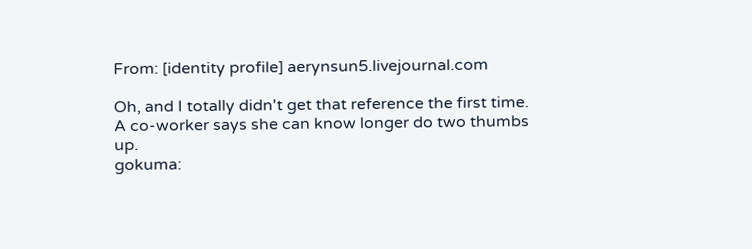From: [identity profile] aerynsun5.livejournal.com

Oh, and I totally didn't get that reference the first time. A co-worker says she can know longer do two thumbs up.
gokuma: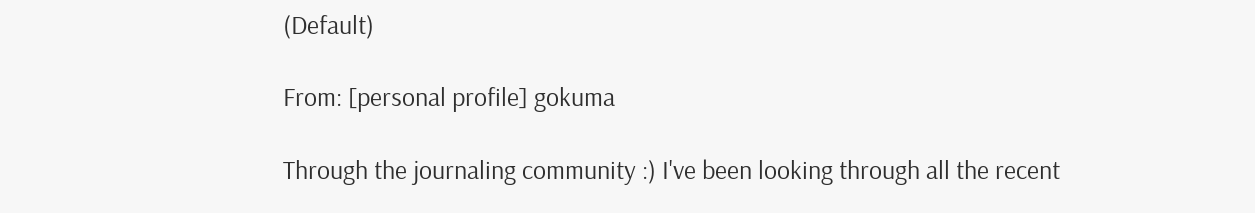(Default)

From: [personal profile] gokuma

Through the journaling community :) I've been looking through all the recent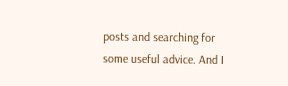posts and searching for some useful advice. And I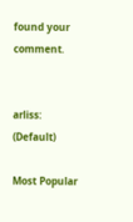found your comment.


arliss: (Default)

Most Popular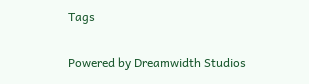Tags

Powered by Dreamwidth Studios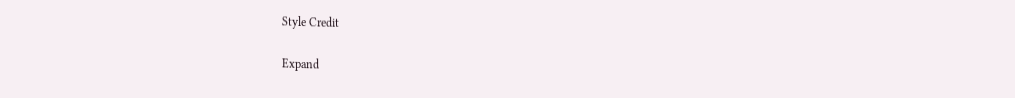Style Credit

Expand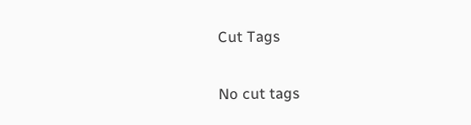Cut Tags

No cut tags